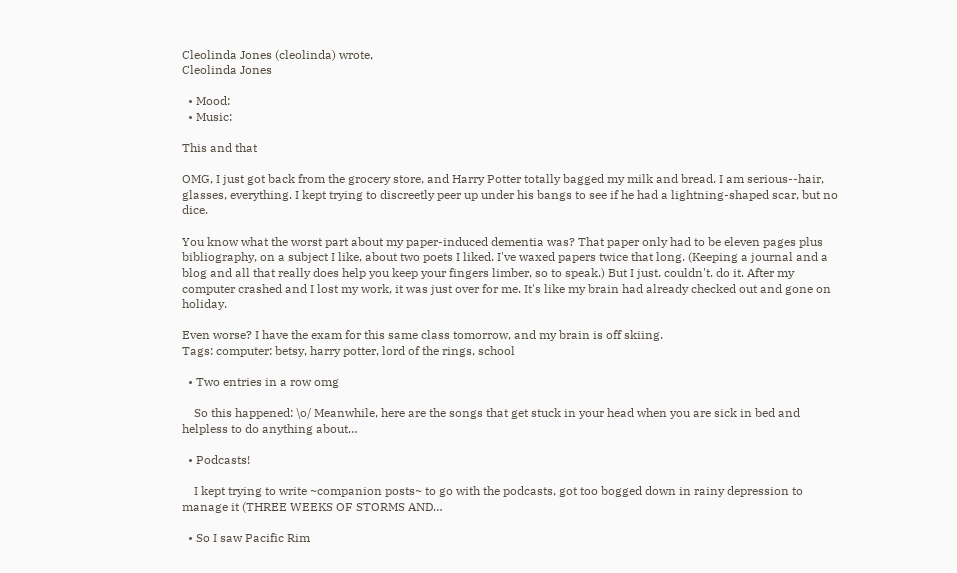Cleolinda Jones (cleolinda) wrote,
Cleolinda Jones

  • Mood:
  • Music:

This and that

OMG, I just got back from the grocery store, and Harry Potter totally bagged my milk and bread. I am serious--hair, glasses, everything. I kept trying to discreetly peer up under his bangs to see if he had a lightning-shaped scar, but no dice.

You know what the worst part about my paper-induced dementia was? That paper only had to be eleven pages plus bibliography, on a subject I like, about two poets I liked. I've waxed papers twice that long. (Keeping a journal and a blog and all that really does help you keep your fingers limber, so to speak.) But I just. couldn't. do it. After my computer crashed and I lost my work, it was just over for me. It's like my brain had already checked out and gone on holiday.

Even worse? I have the exam for this same class tomorrow, and my brain is off skiing.
Tags: computer: betsy, harry potter, lord of the rings, school

  • Two entries in a row omg

    So this happened: \o/ Meanwhile, here are the songs that get stuck in your head when you are sick in bed and helpless to do anything about…

  • Podcasts!

    I kept trying to write ~companion posts~ to go with the podcasts, got too bogged down in rainy depression to manage it (THREE WEEKS OF STORMS AND…

  • So I saw Pacific Rim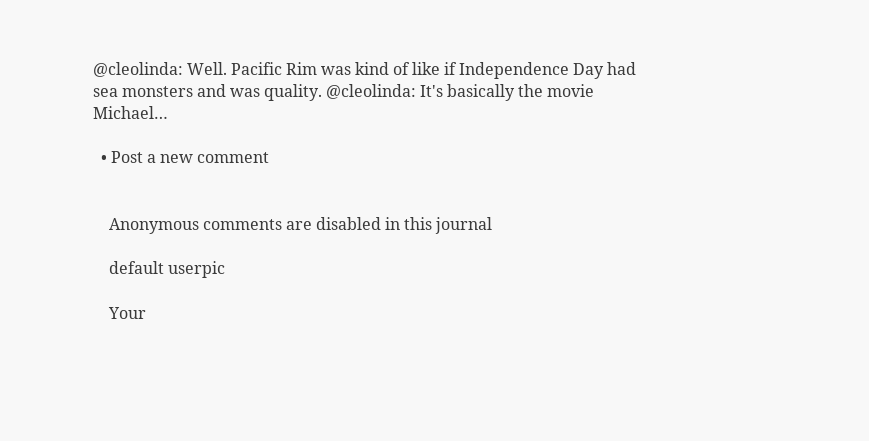@cleolinda: Well. Pacific Rim was kind of like if Independence Day had sea monsters and was quality. @cleolinda: It's basically the movie Michael…

  • Post a new comment


    Anonymous comments are disabled in this journal

    default userpic

    Your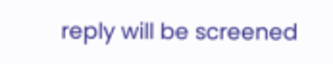reply will be screened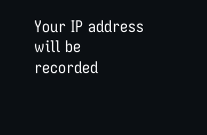Your IP address will be recorded